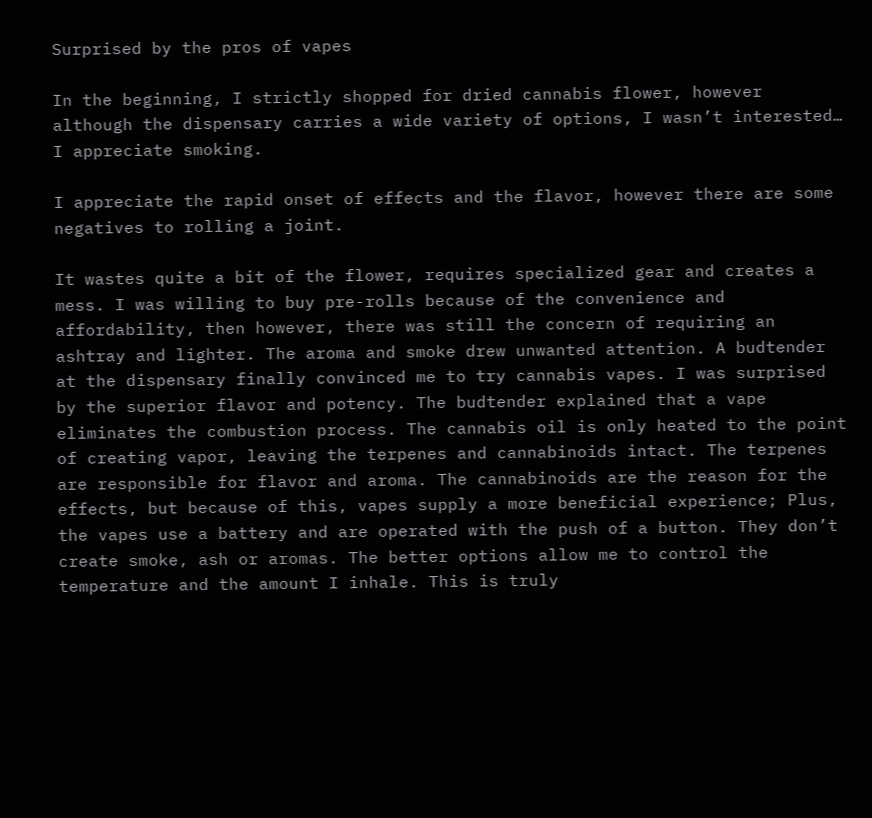Surprised by the pros of vapes

In the beginning, I strictly shopped for dried cannabis flower, however although the dispensary carries a wide variety of options, I wasn’t interested… I appreciate smoking.

I appreciate the rapid onset of effects and the flavor, however there are some negatives to rolling a joint.

It wastes quite a bit of the flower, requires specialized gear and creates a mess. I was willing to buy pre-rolls because of the convenience and affordability, then however, there was still the concern of requiring an ashtray and lighter. The aroma and smoke drew unwanted attention. A budtender at the dispensary finally convinced me to try cannabis vapes. I was surprised by the superior flavor and potency. The budtender explained that a vape eliminates the combustion process. The cannabis oil is only heated to the point of creating vapor, leaving the terpenes and cannabinoids intact. The terpenes are responsible for flavor and aroma. The cannabinoids are the reason for the effects, but because of this, vapes supply a more beneficial experience; Plus, the vapes use a battery and are operated with the push of a button. They don’t create smoke, ash or aromas. The better options allow me to control the temperature and the amount I inhale. This is truly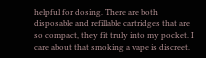helpful for dosing. There are both disposable and refillable cartridges that are so compact, they fit truly into my pocket. I care about that smoking a vape is discreet.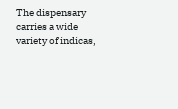The dispensary carries a wide variety of indicas,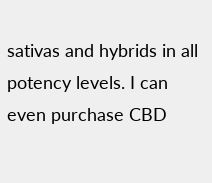sativas and hybrids in all potency levels. I can even purchase CBD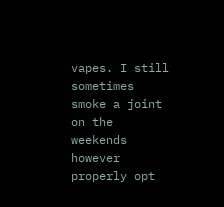vapes. I still sometimes smoke a joint on the weekends however properly opt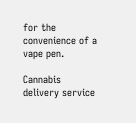for the convenience of a vape pen.

Cannabis delivery service